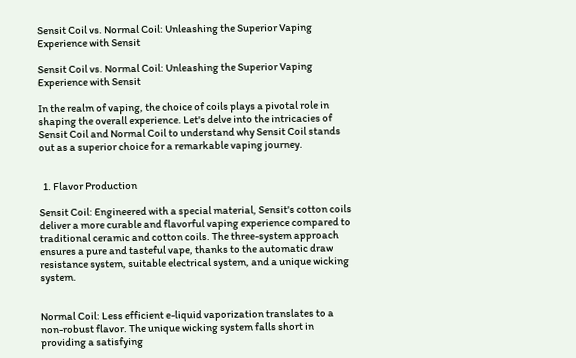Sensit Coil vs. Normal Coil: Unleashing the Superior Vaping Experience with Sensit

Sensit Coil vs. Normal Coil: Unleashing the Superior Vaping Experience with Sensit

In the realm of vaping, the choice of coils plays a pivotal role in shaping the overall experience. Let's delve into the intricacies of Sensit Coil and Normal Coil to understand why Sensit Coil stands out as a superior choice for a remarkable vaping journey.


  1. Flavor Production

Sensit Coil: Engineered with a special material, Sensit's cotton coils deliver a more curable and flavorful vaping experience compared to traditional ceramic and cotton coils. The three-system approach ensures a pure and tasteful vape, thanks to the automatic draw resistance system, suitable electrical system, and a unique wicking system.


Normal Coil: Less efficient e-liquid vaporization translates to a non-robust flavor. The unique wicking system falls short in providing a satisfying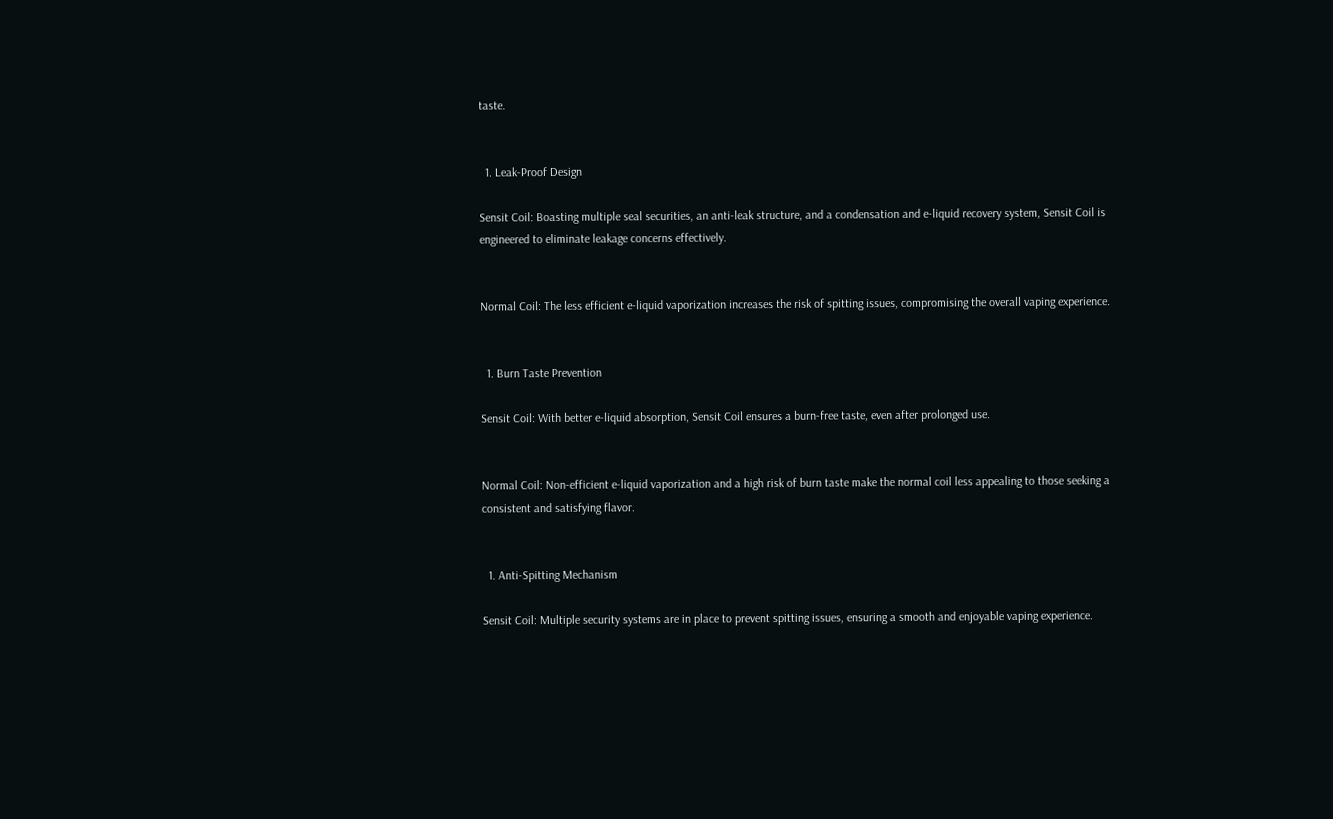taste.


  1. Leak-Proof Design

Sensit Coil: Boasting multiple seal securities, an anti-leak structure, and a condensation and e-liquid recovery system, Sensit Coil is engineered to eliminate leakage concerns effectively.


Normal Coil: The less efficient e-liquid vaporization increases the risk of spitting issues, compromising the overall vaping experience.


  1. Burn Taste Prevention

Sensit Coil: With better e-liquid absorption, Sensit Coil ensures a burn-free taste, even after prolonged use.


Normal Coil: Non-efficient e-liquid vaporization and a high risk of burn taste make the normal coil less appealing to those seeking a consistent and satisfying flavor.


  1. Anti-Spitting Mechanism

Sensit Coil: Multiple security systems are in place to prevent spitting issues, ensuring a smooth and enjoyable vaping experience.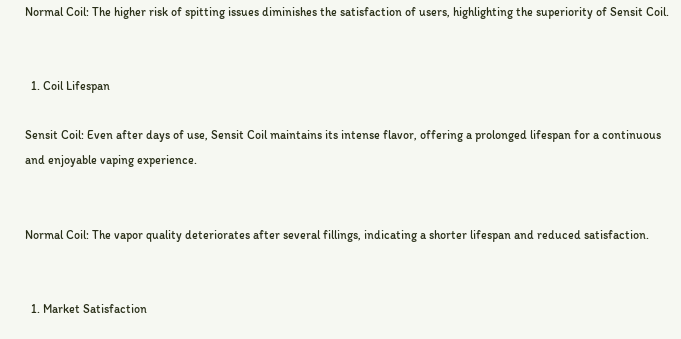Normal Coil: The higher risk of spitting issues diminishes the satisfaction of users, highlighting the superiority of Sensit Coil.


  1. Coil Lifespan

Sensit Coil: Even after days of use, Sensit Coil maintains its intense flavor, offering a prolonged lifespan for a continuous and enjoyable vaping experience.


Normal Coil: The vapor quality deteriorates after several fillings, indicating a shorter lifespan and reduced satisfaction.


  1. Market Satisfaction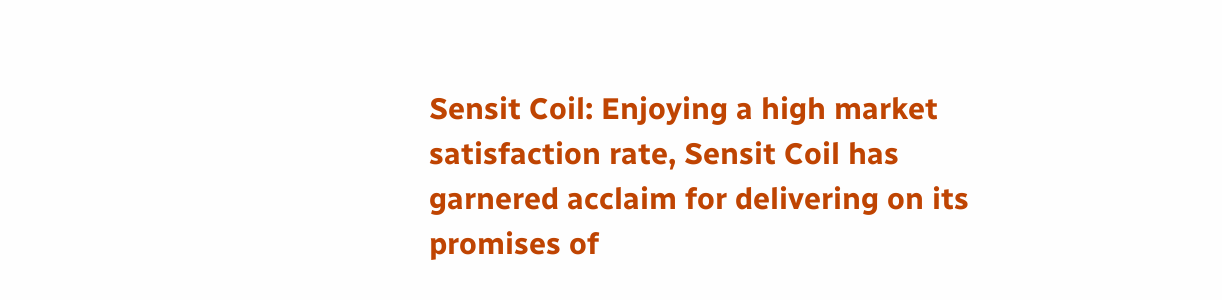Sensit Coil: Enjoying a high market satisfaction rate, Sensit Coil has garnered acclaim for delivering on its promises of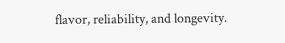flavor, reliability, and longevity.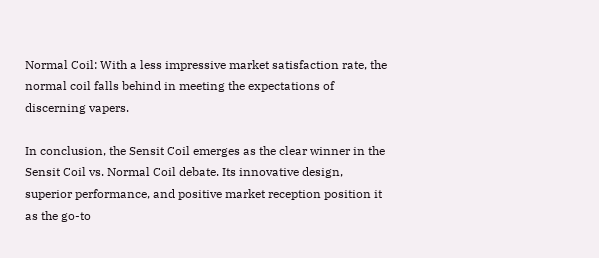Normal Coil: With a less impressive market satisfaction rate, the normal coil falls behind in meeting the expectations of discerning vapers.

In conclusion, the Sensit Coil emerges as the clear winner in the Sensit Coil vs. Normal Coil debate. Its innovative design, superior performance, and positive market reception position it as the go-to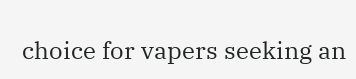choice for vapers seeking an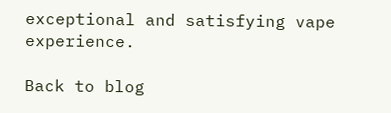exceptional and satisfying vape experience.

Back to blog